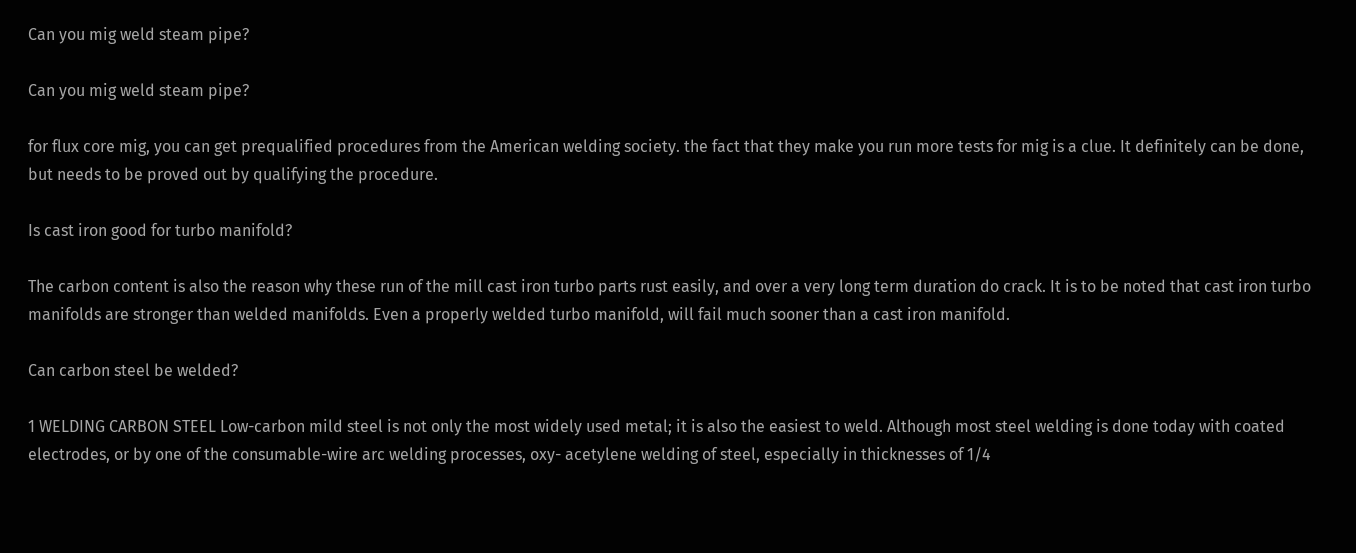Can you mig weld steam pipe?

Can you mig weld steam pipe?

for flux core mig, you can get prequalified procedures from the American welding society. the fact that they make you run more tests for mig is a clue. It definitely can be done, but needs to be proved out by qualifying the procedure.

Is cast iron good for turbo manifold?

The carbon content is also the reason why these run of the mill cast iron turbo parts rust easily, and over a very long term duration do crack. It is to be noted that cast iron turbo manifolds are stronger than welded manifolds. Even a properly welded turbo manifold, will fail much sooner than a cast iron manifold.

Can carbon steel be welded?

1 WELDING CARBON STEEL Low-carbon mild steel is not only the most widely used metal; it is also the easiest to weld. Although most steel welding is done today with coated electrodes, or by one of the consumable-wire arc welding processes, oxy- acetylene welding of steel, especially in thicknesses of 1/4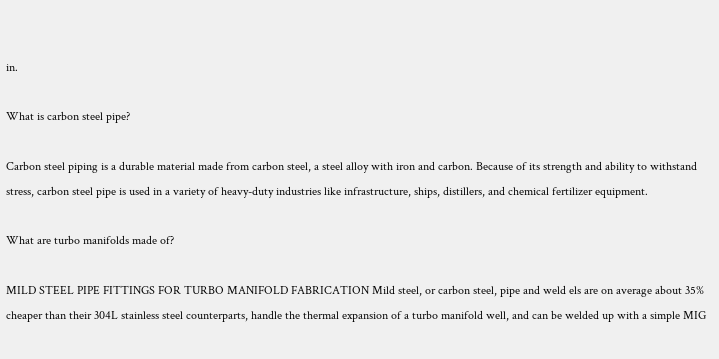in.

What is carbon steel pipe?

Carbon steel piping is a durable material made from carbon steel, a steel alloy with iron and carbon. Because of its strength and ability to withstand stress, carbon steel pipe is used in a variety of heavy-duty industries like infrastructure, ships, distillers, and chemical fertilizer equipment.

What are turbo manifolds made of?

MILD STEEL PIPE FITTINGS FOR TURBO MANIFOLD FABRICATION Mild steel, or carbon steel, pipe and weld els are on average about 35% cheaper than their 304L stainless steel counterparts, handle the thermal expansion of a turbo manifold well, and can be welded up with a simple MIG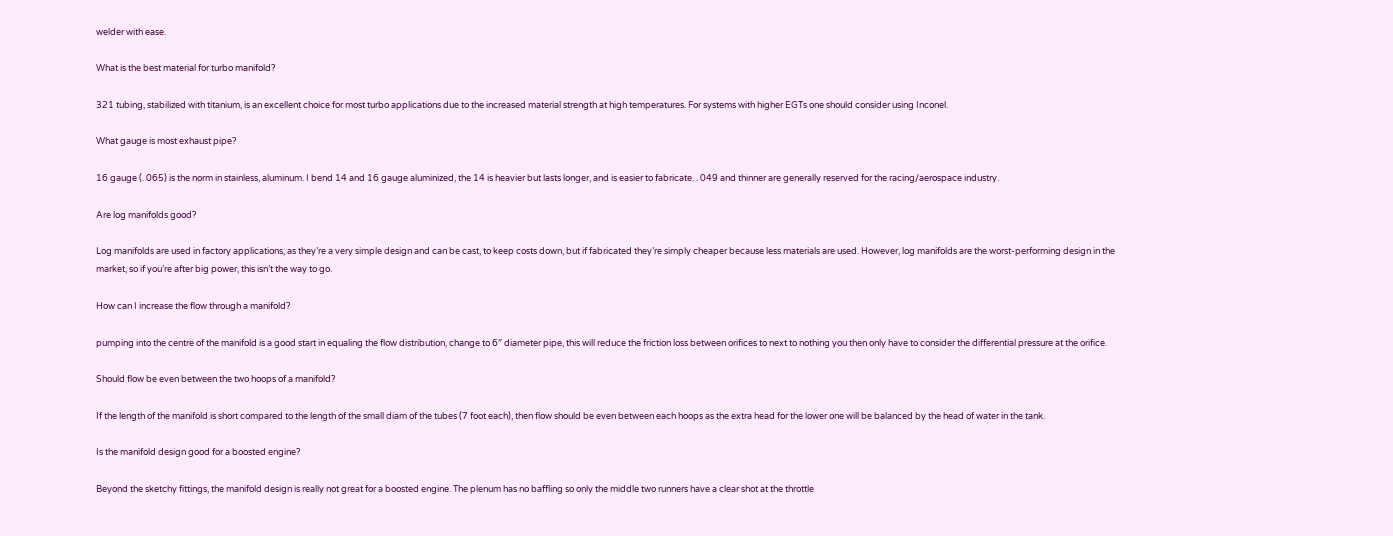welder with ease.

What is the best material for turbo manifold?

321 tubing, stabilized with titanium, is an excellent choice for most turbo applications due to the increased material strength at high temperatures. For systems with higher EGTs one should consider using Inconel.

What gauge is most exhaust pipe?

16 gauge (. 065) is the norm in stainless, aluminum. I bend 14 and 16 gauge aluminized, the 14 is heavier but lasts longer, and is easier to fabricate. . 049 and thinner are generally reserved for the racing/aerospace industry.

Are log manifolds good?

Log manifolds are used in factory applications, as they’re a very simple design and can be cast, to keep costs down, but if fabricated they’re simply cheaper because less materials are used. However, log manifolds are the worst-performing design in the market, so if you’re after big power, this isn’t the way to go.

How can I increase the flow through a manifold?

pumping into the centre of the manifold is a good start in equaling the flow distribution, change to 6″ diameter pipe, this will reduce the friction loss between orifices to next to nothing you then only have to consider the differential pressure at the orifice.

Should flow be even between the two hoops of a manifold?

If the length of the manifold is short compared to the length of the small diam of the tubes (7 foot each), then flow should be even between each hoops as the extra head for the lower one will be balanced by the head of water in the tank.

Is the manifold design good for a boosted engine?

Beyond the sketchy fittings, the manifold design is really not great for a boosted engine. The plenum has no baffling so only the middle two runners have a clear shot at the throttle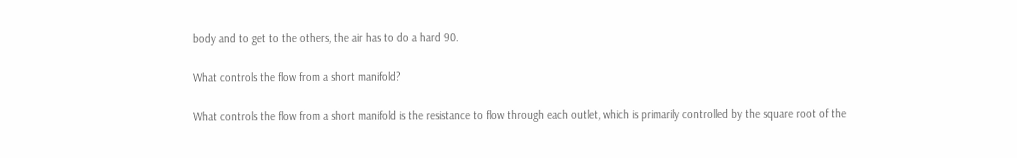body and to get to the others, the air has to do a hard 90.

What controls the flow from a short manifold?

What controls the flow from a short manifold is the resistance to flow through each outlet, which is primarily controlled by the square root of the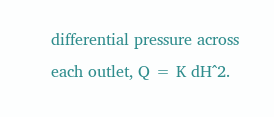differential pressure across each outlet, Q = K dH^2.